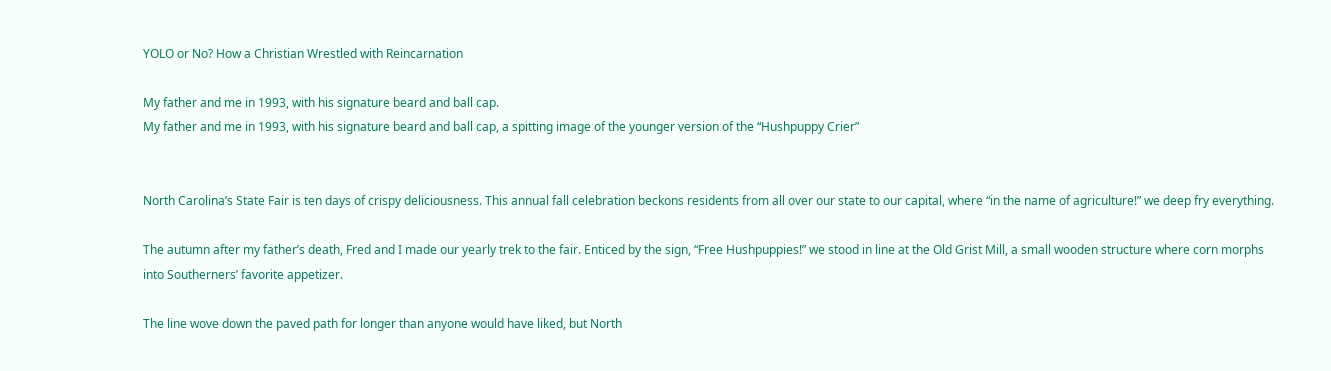YOLO or No? How a Christian Wrestled with Reincarnation

My father and me in 1993, with his signature beard and ball cap.
My father and me in 1993, with his signature beard and ball cap, a spitting image of the younger version of the “Hushpuppy Crier”


North Carolina’s State Fair is ten days of crispy deliciousness. This annual fall celebration beckons residents from all over our state to our capital, where “in the name of agriculture!” we deep fry everything.

The autumn after my father’s death, Fred and I made our yearly trek to the fair. Enticed by the sign, “Free Hushpuppies!” we stood in line at the Old Grist Mill, a small wooden structure where corn morphs into Southerners’ favorite appetizer.

The line wove down the paved path for longer than anyone would have liked, but North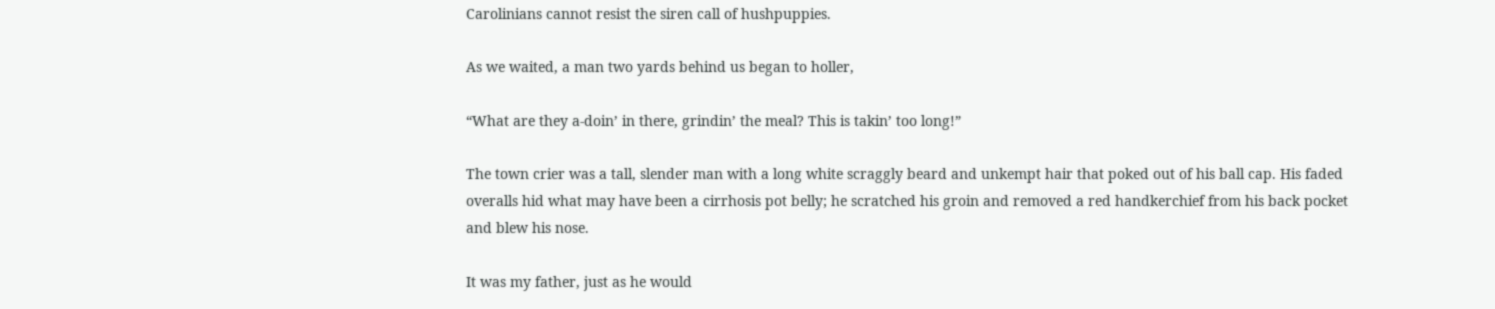Carolinians cannot resist the siren call of hushpuppies.

As we waited, a man two yards behind us began to holler,

“What are they a-doin’ in there, grindin’ the meal? This is takin’ too long!”

The town crier was a tall, slender man with a long white scraggly beard and unkempt hair that poked out of his ball cap. His faded overalls hid what may have been a cirrhosis pot belly; he scratched his groin and removed a red handkerchief from his back pocket and blew his nose.

It was my father, just as he would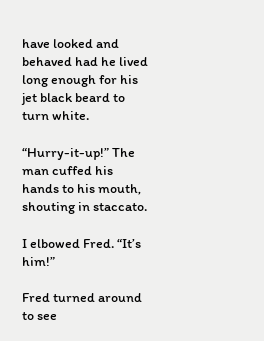have looked and behaved had he lived long enough for his jet black beard to turn white.

“Hurry-it-up!” The man cuffed his hands to his mouth, shouting in staccato.

I elbowed Fred. “It’s him!”

Fred turned around to see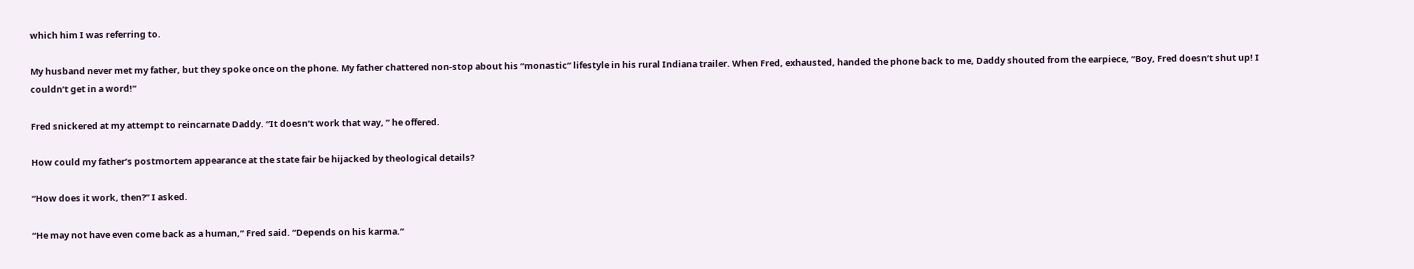which him I was referring to.

My husband never met my father, but they spoke once on the phone. My father chattered non-stop about his “monastic” lifestyle in his rural Indiana trailer. When Fred, exhausted, handed the phone back to me, Daddy shouted from the earpiece, “Boy, Fred doesn’t shut up! I couldn’t get in a word!”

Fred snickered at my attempt to reincarnate Daddy. “It doesn’t work that way, ” he offered.

How could my father’s postmortem appearance at the state fair be hijacked by theological details?

“How does it work, then?” I asked.

“He may not have even come back as a human,” Fred said. “Depends on his karma.”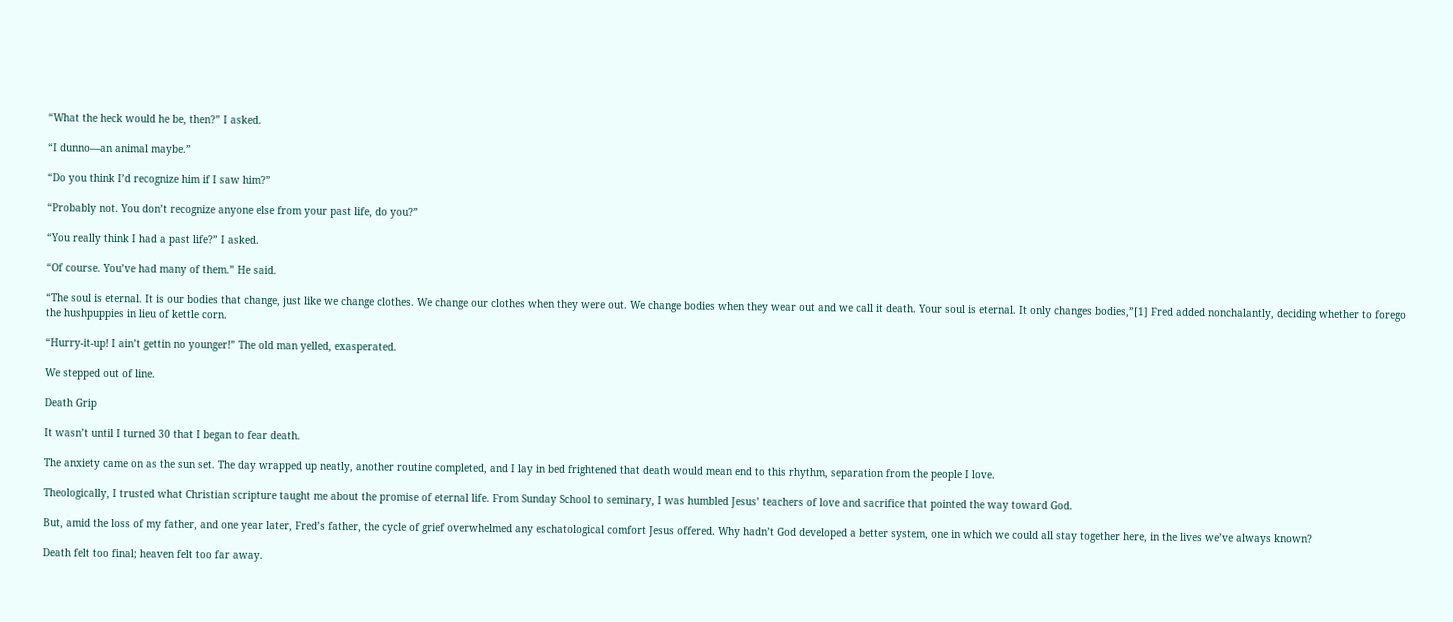“What the heck would he be, then?” I asked.

“I dunno—an animal maybe.”

“Do you think I’d recognize him if I saw him?”

“Probably not. You don’t recognize anyone else from your past life, do you?”

“You really think I had a past life?” I asked.

“Of course. You’ve had many of them.” He said.

“The soul is eternal. It is our bodies that change, just like we change clothes. We change our clothes when they were out. We change bodies when they wear out and we call it death. Your soul is eternal. It only changes bodies,”[1] Fred added nonchalantly, deciding whether to forego the hushpuppies in lieu of kettle corn.

“Hurry-it-up! I ain’t gettin no younger!” The old man yelled, exasperated.

We stepped out of line.

Death Grip

It wasn’t until I turned 30 that I began to fear death.

The anxiety came on as the sun set. The day wrapped up neatly, another routine completed, and I lay in bed frightened that death would mean end to this rhythm, separation from the people I love.

Theologically, I trusted what Christian scripture taught me about the promise of eternal life. From Sunday School to seminary, I was humbled Jesus’ teachers of love and sacrifice that pointed the way toward God.

But, amid the loss of my father, and one year later, Fred’s father, the cycle of grief overwhelmed any eschatological comfort Jesus offered. Why hadn’t God developed a better system, one in which we could all stay together here, in the lives we’ve always known?

Death felt too final; heaven felt too far away.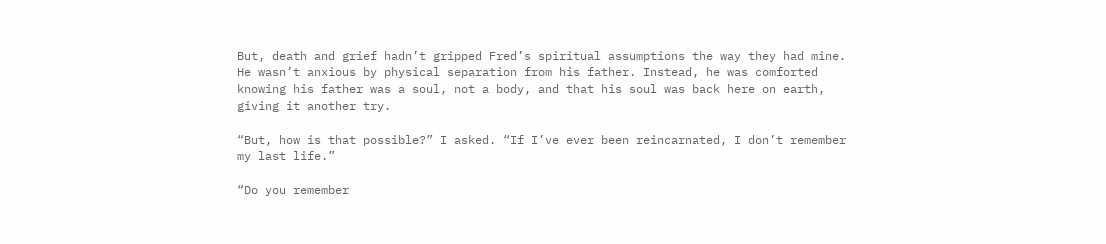But, death and grief hadn’t gripped Fred’s spiritual assumptions the way they had mine. He wasn’t anxious by physical separation from his father. Instead, he was comforted knowing his father was a soul, not a body, and that his soul was back here on earth, giving it another try.

“But, how is that possible?” I asked. “If I’ve ever been reincarnated, I don’t remember my last life.”

“Do you remember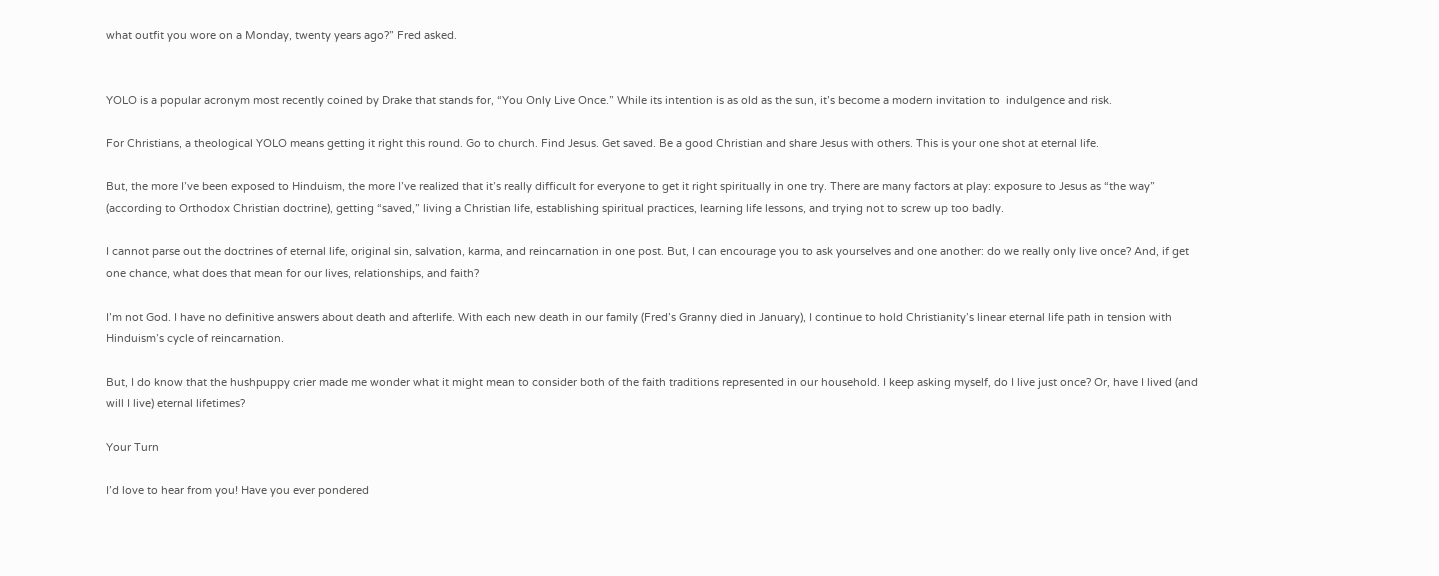what outfit you wore on a Monday, twenty years ago?” Fred asked.


YOLO is a popular acronym most recently coined by Drake that stands for, “You Only Live Once.” While its intention is as old as the sun, it’s become a modern invitation to  indulgence and risk.

For Christians, a theological YOLO means getting it right this round. Go to church. Find Jesus. Get saved. Be a good Christian and share Jesus with others. This is your one shot at eternal life.

But, the more I’ve been exposed to Hinduism, the more I’ve realized that it’s really difficult for everyone to get it right spiritually in one try. There are many factors at play: exposure to Jesus as “the way” (according to Orthodox Christian doctrine), getting “saved,” living a Christian life, establishing spiritual practices, learning life lessons, and trying not to screw up too badly.

I cannot parse out the doctrines of eternal life, original sin, salvation, karma, and reincarnation in one post. But, I can encourage you to ask yourselves and one another: do we really only live once? And, if get one chance, what does that mean for our lives, relationships, and faith?

I’m not God. I have no definitive answers about death and afterlife. With each new death in our family (Fred’s Granny died in January), I continue to hold Christianity’s linear eternal life path in tension with Hinduism’s cycle of reincarnation.

But, I do know that the hushpuppy crier made me wonder what it might mean to consider both of the faith traditions represented in our household. I keep asking myself, do I live just once? Or, have I lived (and will I live) eternal lifetimes?

Your Turn

I’d love to hear from you! Have you ever pondered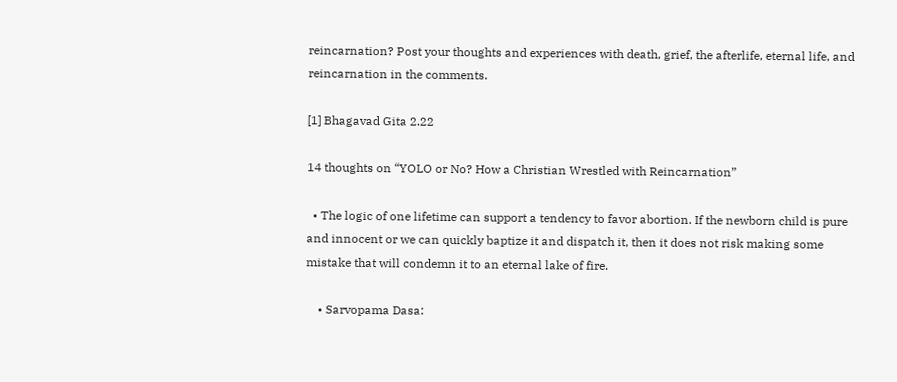reincarnation? Post your thoughts and experiences with death, grief, the afterlife, eternal life, and reincarnation in the comments.

[1] Bhagavad Gita 2.22

14 thoughts on “YOLO or No? How a Christian Wrestled with Reincarnation”

  • The logic of one lifetime can support a tendency to favor abortion. If the newborn child is pure and innocent or we can quickly baptize it and dispatch it, then it does not risk making some mistake that will condemn it to an eternal lake of fire.

    • Sarvopama Dasa: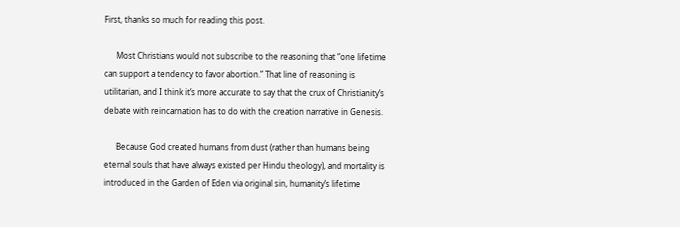First, thanks so much for reading this post.

      Most Christians would not subscribe to the reasoning that “one lifetime can support a tendency to favor abortion.” That line of reasoning is utilitarian, and I think it’s more accurate to say that the crux of Christianity’s debate with reincarnation has to do with the creation narrative in Genesis.

      Because God created humans from dust (rather than humans being eternal souls that have always existed per Hindu theology), and mortality is introduced in the Garden of Eden via original sin, humanity’s lifetime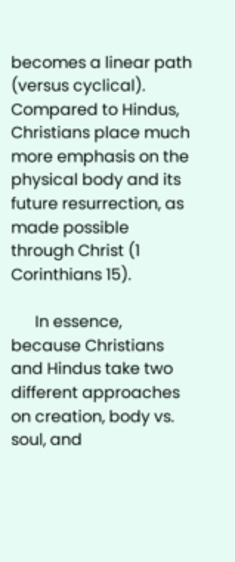becomes a linear path (versus cyclical). Compared to Hindus, Christians place much more emphasis on the physical body and its future resurrection, as made possible through Christ (1 Corinthians 15).

      In essence, because Christians and Hindus take two different approaches on creation, body vs. soul, and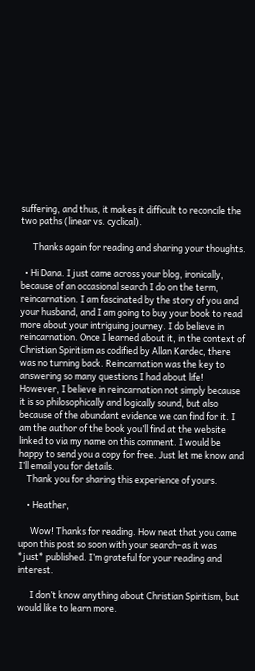suffering, and thus, it makes it difficult to reconcile the two paths (linear vs. cyclical).

      Thanks again for reading and sharing your thoughts.

  • Hi Dana. I just came across your blog, ironically, because of an occasional search I do on the term, reincarnation. I am fascinated by the story of you and your husband, and I am going to buy your book to read more about your intriguing journey. I do believe in reincarnation. Once I learned about it, in the context of Christian Spiritism as codified by Allan Kardec, there was no turning back. Reincarnation was the key to answering so many questions I had about life! However, I believe in reincarnation not simply because it is so philosophically and logically sound, but also because of the abundant evidence we can find for it. I am the author of the book you’ll find at the website linked to via my name on this comment. I would be happy to send you a copy for free. Just let me know and I’ll email you for details.
    Thank you for sharing this experience of yours.

    • Heather,

      Wow! Thanks for reading. How neat that you came upon this post so soon with your search–as it was *just* published. I’m grateful for your reading and interest.

      I don’t know anything about Christian Spiritism, but would like to learn more.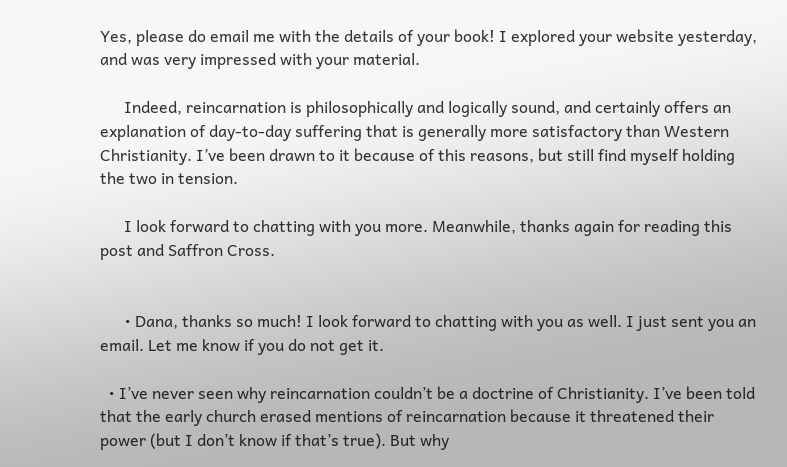Yes, please do email me with the details of your book! I explored your website yesterday, and was very impressed with your material.

      Indeed, reincarnation is philosophically and logically sound, and certainly offers an explanation of day-to-day suffering that is generally more satisfactory than Western Christianity. I’ve been drawn to it because of this reasons, but still find myself holding the two in tension.

      I look forward to chatting with you more. Meanwhile, thanks again for reading this post and Saffron Cross.


      • Dana, thanks so much! I look forward to chatting with you as well. I just sent you an email. Let me know if you do not get it.

  • I’ve never seen why reincarnation couldn’t be a doctrine of Christianity. I’ve been told that the early church erased mentions of reincarnation because it threatened their power (but I don’t know if that’s true). But why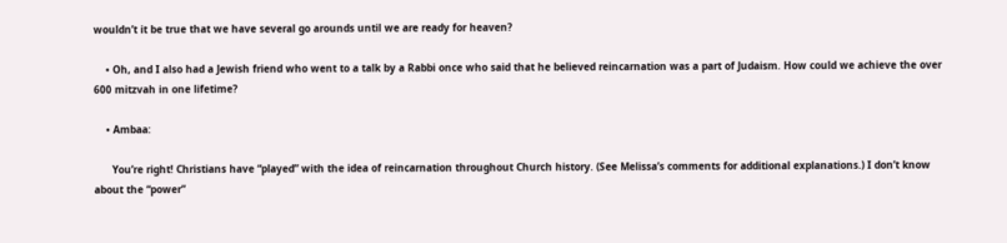wouldn’t it be true that we have several go arounds until we are ready for heaven?

    • Oh, and I also had a Jewish friend who went to a talk by a Rabbi once who said that he believed reincarnation was a part of Judaism. How could we achieve the over 600 mitzvah in one lifetime?

    • Ambaa:

      You’re right! Christians have “played” with the idea of reincarnation throughout Church history. (See Melissa’s comments for additional explanations.) I don’t know about the “power”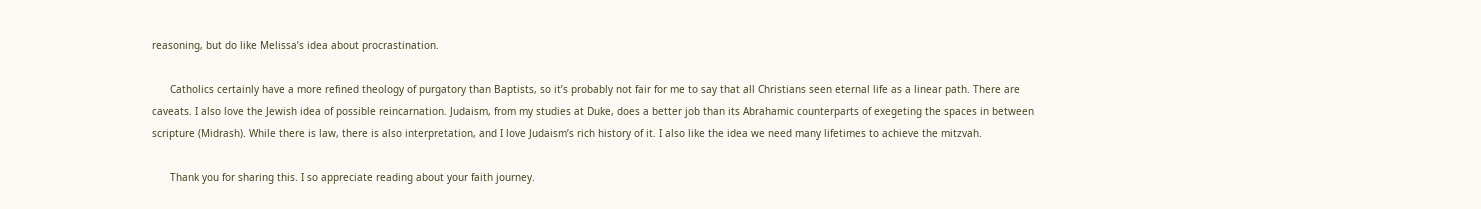reasoning, but do like Melissa’s idea about procrastination.

      Catholics certainly have a more refined theology of purgatory than Baptists, so it’s probably not fair for me to say that all Christians seen eternal life as a linear path. There are caveats. I also love the Jewish idea of possible reincarnation. Judaism, from my studies at Duke, does a better job than its Abrahamic counterparts of exegeting the spaces in between scripture (Midrash). While there is law, there is also interpretation, and I love Judaism’s rich history of it. I also like the idea we need many lifetimes to achieve the mitzvah.

      Thank you for sharing this. I so appreciate reading about your faith journey.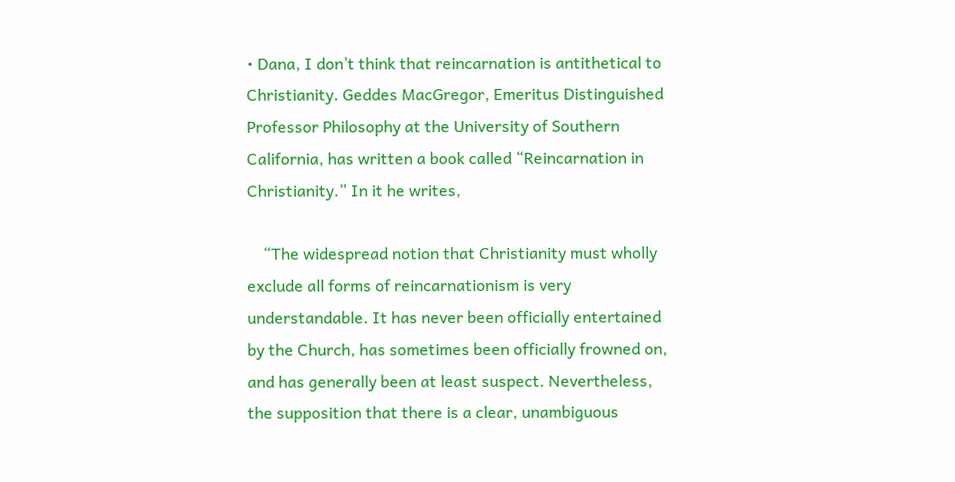• Dana, I don’t think that reincarnation is antithetical to Christianity. Geddes MacGregor, Emeritus Distinguished Professor Philosophy at the University of Southern California, has written a book called “Reincarnation in Christianity.” In it he writes,

    “The widespread notion that Christianity must wholly exclude all forms of reincarnationism is very understandable. It has never been officially entertained by the Church, has sometimes been officially frowned on, and has generally been at least suspect. Nevertheless, the supposition that there is a clear, unambiguous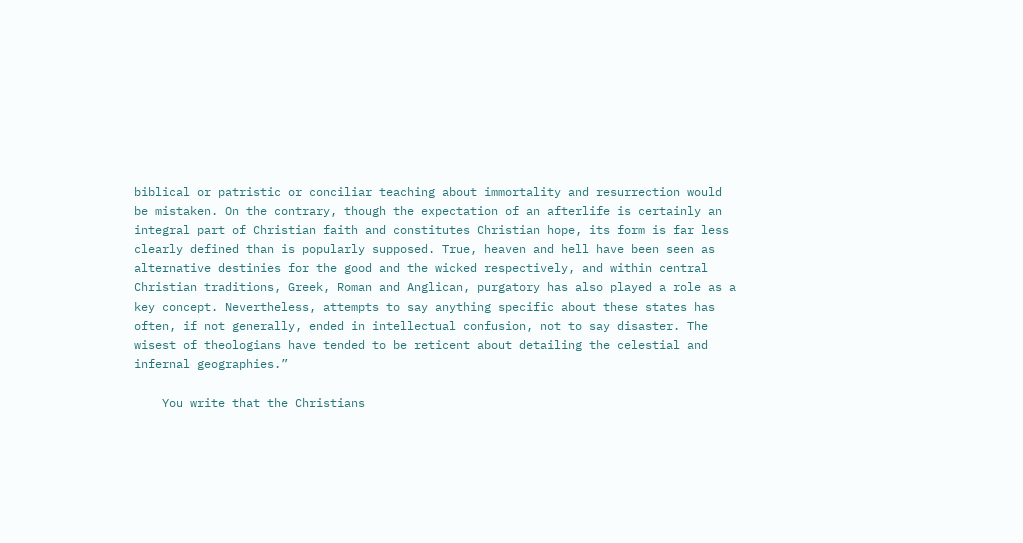biblical or patristic or conciliar teaching about immortality and resurrection would be mistaken. On the contrary, though the expectation of an afterlife is certainly an integral part of Christian faith and constitutes Christian hope, its form is far less clearly defined than is popularly supposed. True, heaven and hell have been seen as alternative destinies for the good and the wicked respectively, and within central Christian traditions, Greek, Roman and Anglican, purgatory has also played a role as a key concept. Nevertheless, attempts to say anything specific about these states has often, if not generally, ended in intellectual confusion, not to say disaster. The wisest of theologians have tended to be reticent about detailing the celestial and infernal geographies.”

    You write that the Christians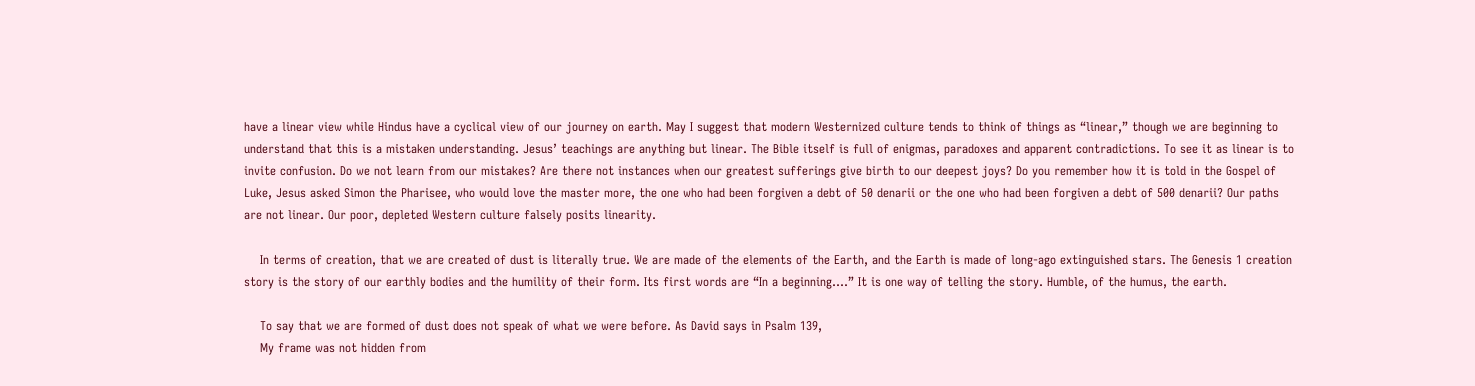have a linear view while Hindus have a cyclical view of our journey on earth. May I suggest that modern Westernized culture tends to think of things as “linear,” though we are beginning to understand that this is a mistaken understanding. Jesus’ teachings are anything but linear. The Bible itself is full of enigmas, paradoxes and apparent contradictions. To see it as linear is to invite confusion. Do we not learn from our mistakes? Are there not instances when our greatest sufferings give birth to our deepest joys? Do you remember how it is told in the Gospel of Luke, Jesus asked Simon the Pharisee, who would love the master more, the one who had been forgiven a debt of 50 denarii or the one who had been forgiven a debt of 500 denarii? Our paths are not linear. Our poor, depleted Western culture falsely posits linearity.

    In terms of creation, that we are created of dust is literally true. We are made of the elements of the Earth, and the Earth is made of long-ago extinguished stars. The Genesis 1 creation story is the story of our earthly bodies and the humility of their form. Its first words are “In a beginning….” It is one way of telling the story. Humble, of the humus, the earth.

    To say that we are formed of dust does not speak of what we were before. As David says in Psalm 139,
    My frame was not hidden from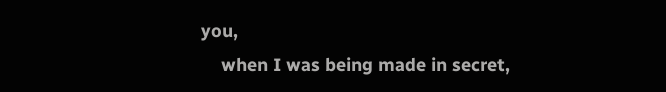you,
    when I was being made in secret,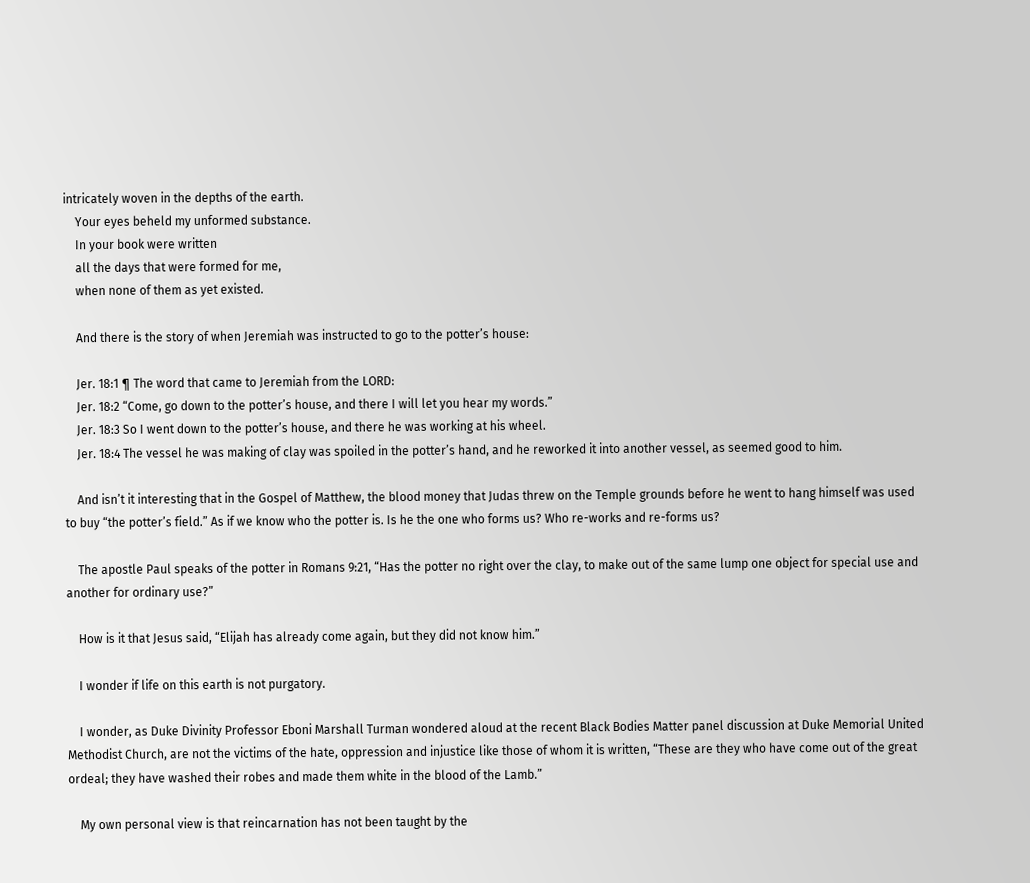intricately woven in the depths of the earth.
    Your eyes beheld my unformed substance.
    In your book were written
    all the days that were formed for me,
    when none of them as yet existed.

    And there is the story of when Jeremiah was instructed to go to the potter’s house:

    Jer. 18:1 ¶ The word that came to Jeremiah from the LORD:
    Jer. 18:2 “Come, go down to the potter’s house, and there I will let you hear my words.”
    Jer. 18:3 So I went down to the potter’s house, and there he was working at his wheel.
    Jer. 18:4 The vessel he was making of clay was spoiled in the potter’s hand, and he reworked it into another vessel, as seemed good to him.

    And isn’t it interesting that in the Gospel of Matthew, the blood money that Judas threw on the Temple grounds before he went to hang himself was used to buy “the potter’s field.” As if we know who the potter is. Is he the one who forms us? Who re-works and re-forms us?

    The apostle Paul speaks of the potter in Romans 9:21, “Has the potter no right over the clay, to make out of the same lump one object for special use and another for ordinary use?”

    How is it that Jesus said, “Elijah has already come again, but they did not know him.”

    I wonder if life on this earth is not purgatory.

    I wonder, as Duke Divinity Professor Eboni Marshall Turman wondered aloud at the recent Black Bodies Matter panel discussion at Duke Memorial United Methodist Church, are not the victims of the hate, oppression and injustice like those of whom it is written, “These are they who have come out of the great ordeal; they have washed their robes and made them white in the blood of the Lamb.”

    My own personal view is that reincarnation has not been taught by the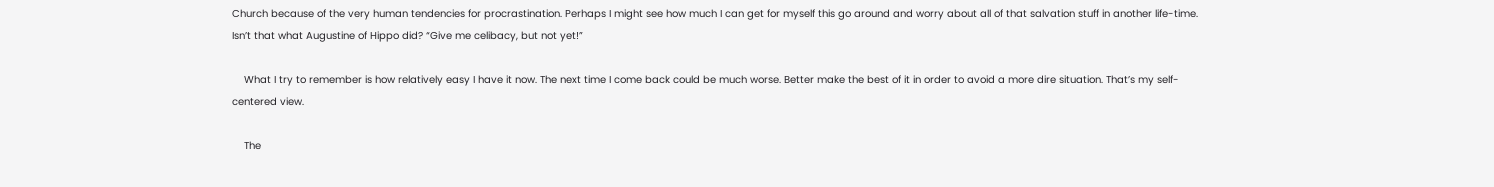Church because of the very human tendencies for procrastination. Perhaps I might see how much I can get for myself this go around and worry about all of that salvation stuff in another life-time. Isn’t that what Augustine of Hippo did? “Give me celibacy, but not yet!”

    What I try to remember is how relatively easy I have it now. The next time I come back could be much worse. Better make the best of it in order to avoid a more dire situation. That’s my self-centered view.

    The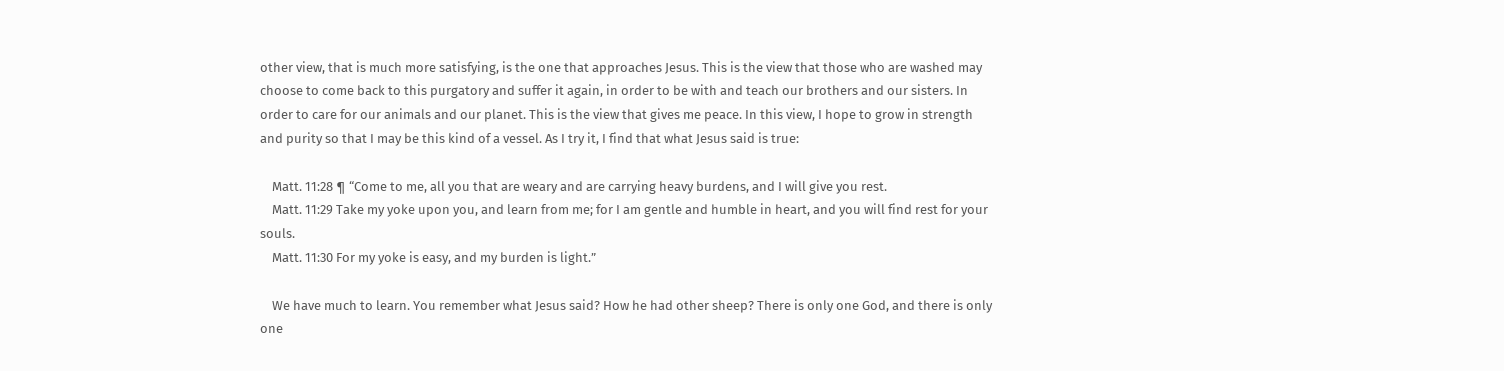other view, that is much more satisfying, is the one that approaches Jesus. This is the view that those who are washed may choose to come back to this purgatory and suffer it again, in order to be with and teach our brothers and our sisters. In order to care for our animals and our planet. This is the view that gives me peace. In this view, I hope to grow in strength and purity so that I may be this kind of a vessel. As I try it, I find that what Jesus said is true:

    Matt. 11:28 ¶ “Come to me, all you that are weary and are carrying heavy burdens, and I will give you rest.
    Matt. 11:29 Take my yoke upon you, and learn from me; for I am gentle and humble in heart, and you will find rest for your souls.
    Matt. 11:30 For my yoke is easy, and my burden is light.”

    We have much to learn. You remember what Jesus said? How he had other sheep? There is only one God, and there is only one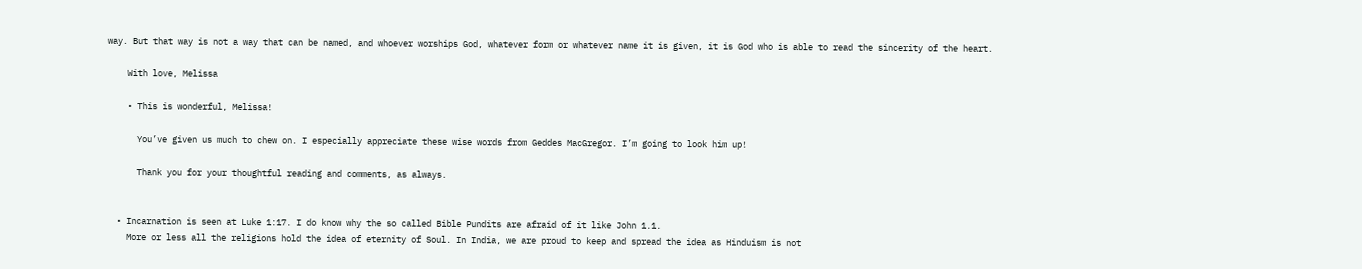way. But that way is not a way that can be named, and whoever worships God, whatever form or whatever name it is given, it is God who is able to read the sincerity of the heart.

    With love, Melissa

    • This is wonderful, Melissa!

      You’ve given us much to chew on. I especially appreciate these wise words from Geddes MacGregor. I’m going to look him up!

      Thank you for your thoughtful reading and comments, as always.


  • Incarnation is seen at Luke 1:17. I do know why the so called Bible Pundits are afraid of it like John 1.1.
    More or less all the religions hold the idea of eternity of Soul. In India, we are proud to keep and spread the idea as Hinduism is not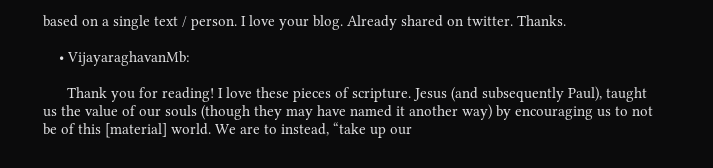based on a single text / person. I love your blog. Already shared on twitter. Thanks.

    • VijayaraghavanMb:

      Thank you for reading! I love these pieces of scripture. Jesus (and subsequently Paul), taught us the value of our souls (though they may have named it another way) by encouraging us to not be of this [material] world. We are to instead, “take up our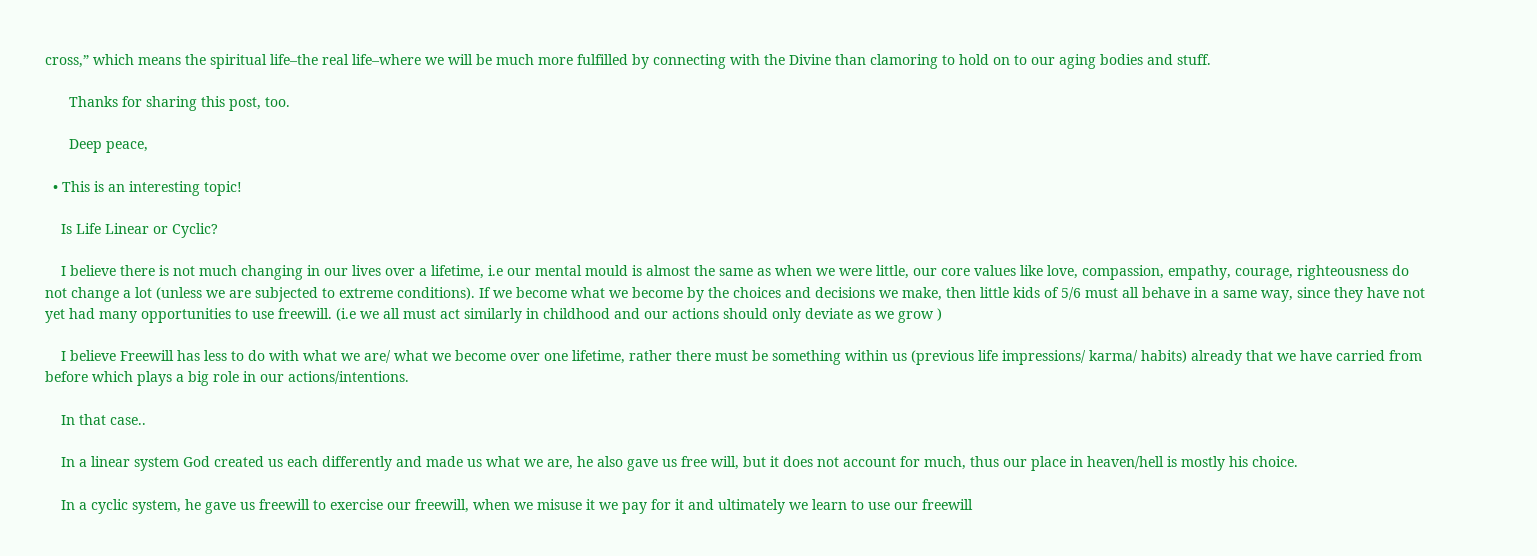cross,” which means the spiritual life–the real life–where we will be much more fulfilled by connecting with the Divine than clamoring to hold on to our aging bodies and stuff.

      Thanks for sharing this post, too.

      Deep peace,

  • This is an interesting topic!

    Is Life Linear or Cyclic?

    I believe there is not much changing in our lives over a lifetime, i.e our mental mould is almost the same as when we were little, our core values like love, compassion, empathy, courage, righteousness do not change a lot (unless we are subjected to extreme conditions). If we become what we become by the choices and decisions we make, then little kids of 5/6 must all behave in a same way, since they have not yet had many opportunities to use freewill. (i.e we all must act similarly in childhood and our actions should only deviate as we grow )

    I believe Freewill has less to do with what we are/ what we become over one lifetime, rather there must be something within us (previous life impressions/ karma/ habits) already that we have carried from before which plays a big role in our actions/intentions.

    In that case..

    In a linear system God created us each differently and made us what we are, he also gave us free will, but it does not account for much, thus our place in heaven/hell is mostly his choice.

    In a cyclic system, he gave us freewill to exercise our freewill, when we misuse it we pay for it and ultimately we learn to use our freewill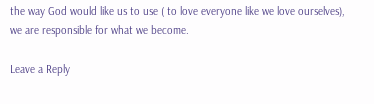the way God would like us to use ( to love everyone like we love ourselves), we are responsible for what we become.

Leave a Reply